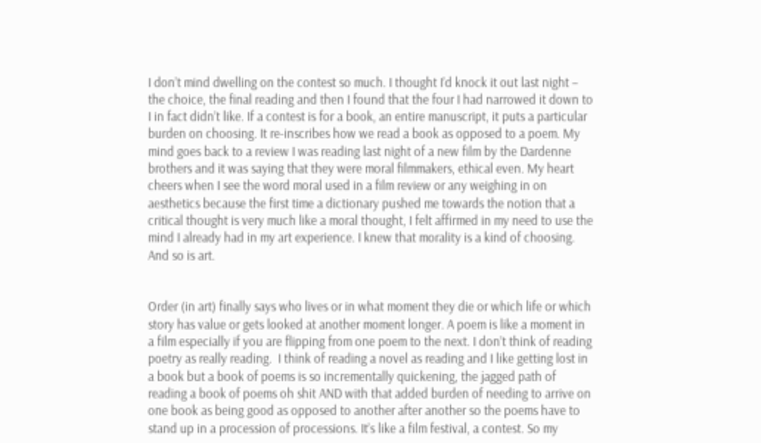I don’t mind dwelling on the contest so much. I thought I’d knock it out last night – the choice, the final reading and then I found that the four I had narrowed it down to I in fact didn’t like. If a contest is for a book, an entire manuscript, it puts a particular burden on choosing. It re-inscribes how we read a book as opposed to a poem. My mind goes back to a review I was reading last night of a new film by the Dardenne brothers and it was saying that they were moral filmmakers, ethical even. My heart cheers when I see the word moral used in a film review or any weighing in on aesthetics because the first time a dictionary pushed me towards the notion that a critical thought is very much like a moral thought, I felt affirmed in my need to use the mind I already had in my art experience. I knew that morality is a kind of choosing. And so is art.


Order (in art) finally says who lives or in what moment they die or which life or which story has value or gets looked at another moment longer. A poem is like a moment in a film especially if you are flipping from one poem to the next. I don’t think of reading poetry as really reading.  I think of reading a novel as reading and I like getting lost in a book but a book of poems is so incrementally quickening, the jagged path of reading a book of poems oh shit AND with that added burden of needing to arrive on one book as being good as opposed to another after another so the poems have to stand up in a procession of processions. It’s like a film festival, a contest. So my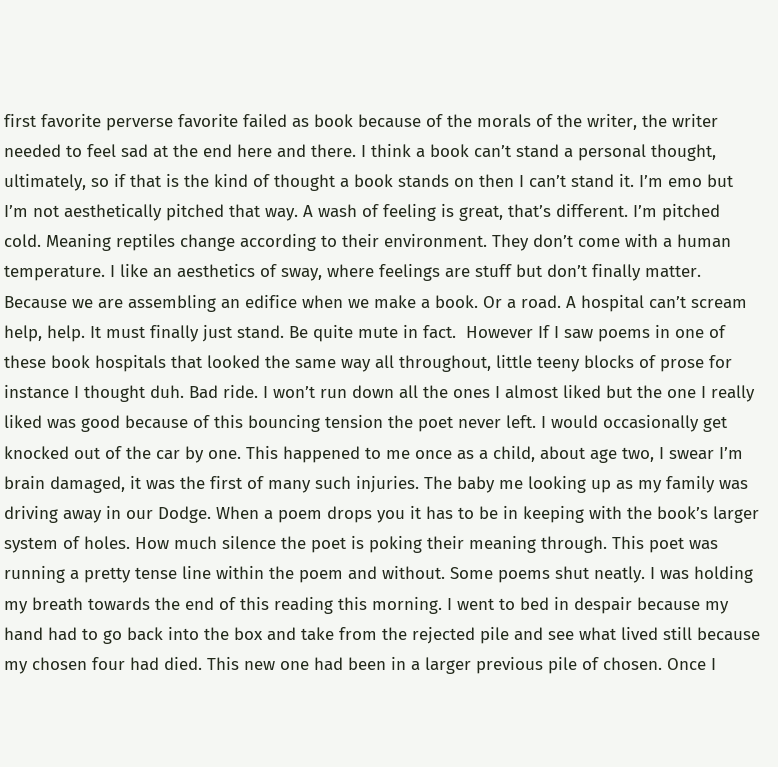first favorite perverse favorite failed as book because of the morals of the writer, the writer needed to feel sad at the end here and there. I think a book can’t stand a personal thought, ultimately, so if that is the kind of thought a book stands on then I can’t stand it. I’m emo but I’m not aesthetically pitched that way. A wash of feeling is great, that’s different. I’m pitched cold. Meaning reptiles change according to their environment. They don’t come with a human temperature. I like an aesthetics of sway, where feelings are stuff but don’t finally matter. Because we are assembling an edifice when we make a book. Or a road. A hospital can’t scream help, help. It must finally just stand. Be quite mute in fact.  However If I saw poems in one of these book hospitals that looked the same way all throughout, little teeny blocks of prose for instance I thought duh. Bad ride. I won’t run down all the ones I almost liked but the one I really liked was good because of this bouncing tension the poet never left. I would occasionally get knocked out of the car by one. This happened to me once as a child, about age two, I swear I’m brain damaged, it was the first of many such injuries. The baby me looking up as my family was driving away in our Dodge. When a poem drops you it has to be in keeping with the book’s larger system of holes. How much silence the poet is poking their meaning through. This poet was running a pretty tense line within the poem and without. Some poems shut neatly. I was holding my breath towards the end of this reading this morning. I went to bed in despair because my hand had to go back into the box and take from the rejected pile and see what lived still because my chosen four had died. This new one had been in a larger previous pile of chosen. Once I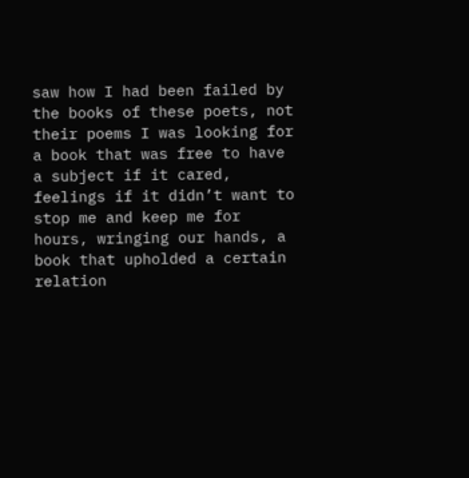saw how I had been failed by the books of these poets, not their poems I was looking for a book that was free to have a subject if it cared, feelings if it didn’t want to stop me and keep me for hours, wringing our hands, a book that upholded a certain relation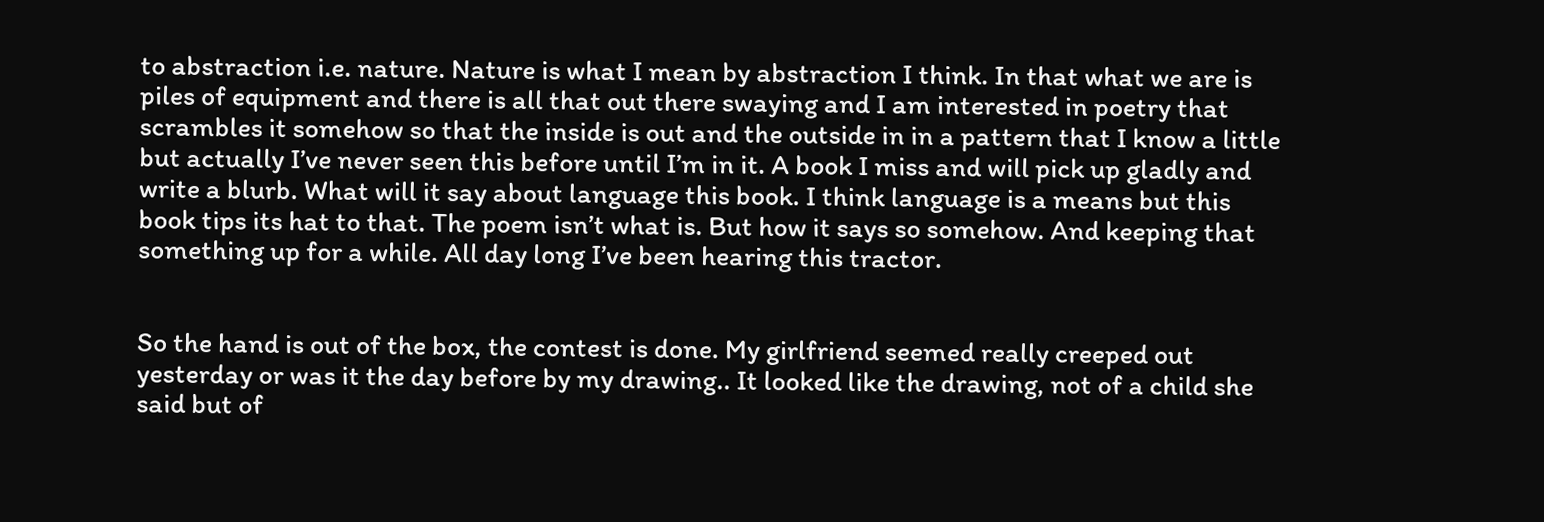to abstraction i.e. nature. Nature is what I mean by abstraction I think. In that what we are is piles of equipment and there is all that out there swaying and I am interested in poetry that scrambles it somehow so that the inside is out and the outside in in a pattern that I know a little but actually I’ve never seen this before until I’m in it. A book I miss and will pick up gladly and write a blurb. What will it say about language this book. I think language is a means but this book tips its hat to that. The poem isn’t what is. But how it says so somehow. And keeping that something up for a while. All day long I’ve been hearing this tractor.


So the hand is out of the box, the contest is done. My girlfriend seemed really creeped out yesterday or was it the day before by my drawing.. It looked like the drawing, not of a child she said but of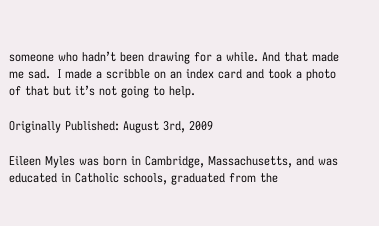someone who hadn’t been drawing for a while. And that made me sad.  I made a scribble on an index card and took a photo of that but it’s not going to help.

Originally Published: August 3rd, 2009

Eileen Myles was born in Cambridge, Massachusetts, and was educated in Catholic schools, graduated from the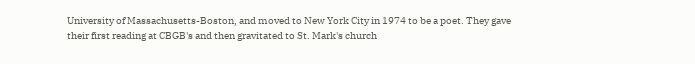University of Massachusetts-Boston, and moved to New York City in 1974 to be a poet. They gave their first reading at CBGB's and then gravitated to St. Mark's church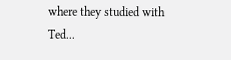where they studied with Ted...